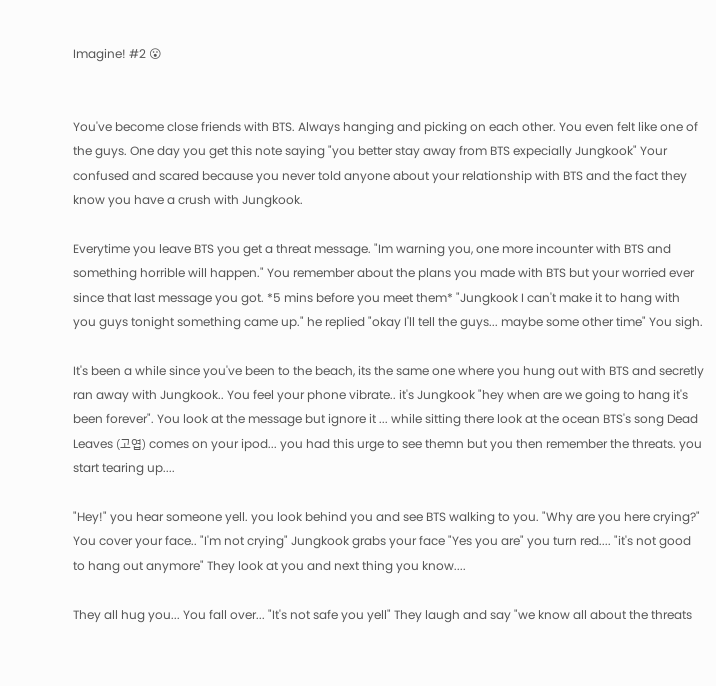Imagine! #2 😮


You've become close friends with BTS. Always hanging and picking on each other. You even felt like one of the guys. One day you get this note saying "you better stay away from BTS expecially Jungkook" Your confused and scared because you never told anyone about your relationship with BTS and the fact they know you have a crush with Jungkook.

Everytime you leave BTS you get a threat message. "Im warning you, one more incounter with BTS and something horrible will happen." You remember about the plans you made with BTS but your worried ever since that last message you got. *5 mins before you meet them* "Jungkook I can't make it to hang with you guys tonight something came up." he replied "okay I'll tell the guys... maybe some other time" You sigh.

It's been a while since you've been to the beach, its the same one where you hung out with BTS and secretly ran away with Jungkook.. You feel your phone vibrate.. it's Jungkook "hey when are we going to hang it's been forever". You look at the message but ignore it ... while sitting there look at the ocean BTS's song Dead Leaves (고엽) comes on your ipod... you had this urge to see themn but you then remember the threats. you start tearing up....

"Hey!" you hear someone yell. you look behind you and see BTS walking to you. "Why are you here crying?" You cover your face.. "I'm not crying" Jungkook grabs your face "Yes you are" you turn red.... "it's not good to hang out anymore" They look at you and next thing you know....

They all hug you... You fall over... "It's not safe you yell" They laugh and say "we know all about the threats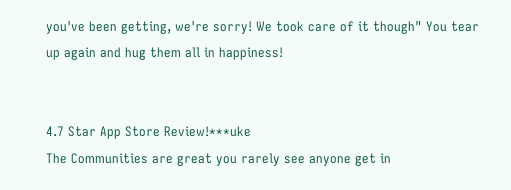you've been getting, we're sorry! We took care of it though" You tear up again and hug them all in happiness!


4.7 Star App Store Review!***uke
The Communities are great you rarely see anyone get in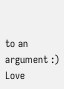to an argument :)
Love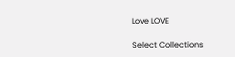Love LOVE

Select Collections